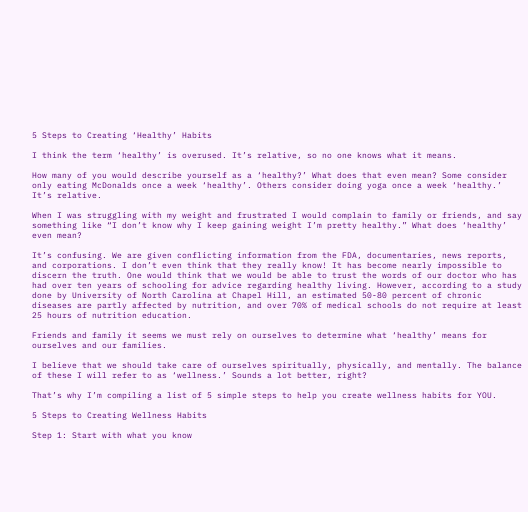5 Steps to Creating ‘Healthy’ Habits

I think the term ‘healthy’ is overused. It’s relative, so no one knows what it means.

How many of you would describe yourself as a ‘healthy?’ What does that even mean? Some consider only eating McDonalds once a week ‘healthy’. Others consider doing yoga once a week ‘healthy.’ It’s relative.

When I was struggling with my weight and frustrated I would complain to family or friends, and say something like “I don’t know why I keep gaining weight I’m pretty healthy.” What does ‘healthy’ even mean?

It’s confusing. We are given conflicting information from the FDA, documentaries, news reports, and corporations. I don’t even think that they really know! It has become nearly impossible to discern the truth. One would think that we would be able to trust the words of our doctor who has had over ten years of schooling for advice regarding healthy living. However, according to a study done by University of North Carolina at Chapel Hill, an estimated 50-80 percent of chronic diseases are partly affected by nutrition, and over 70% of medical schools do not require at least 25 hours of nutrition education.

Friends and family it seems we must rely on ourselves to determine what ‘healthy’ means for ourselves and our families.

I believe that we should take care of ourselves spiritually, physically, and mentally. The balance of these I will refer to as ‘wellness.’ Sounds a lot better, right?

That’s why I’m compiling a list of 5 simple steps to help you create wellness habits for YOU.

5 Steps to Creating Wellness Habits

Step 1: Start with what you know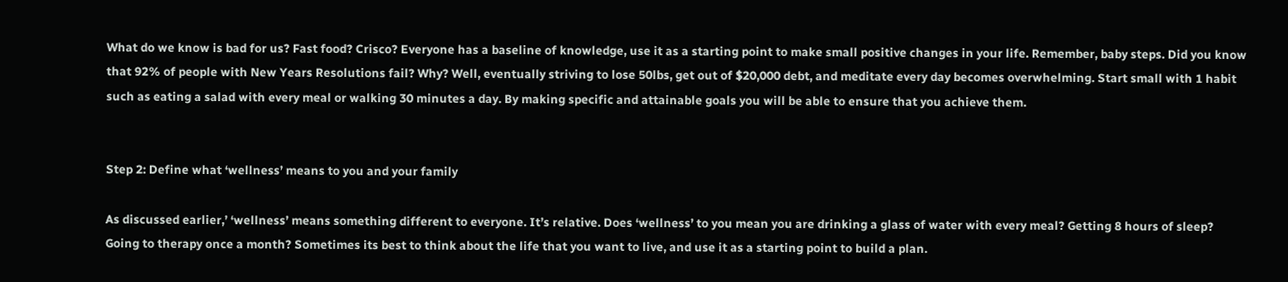What do we know is bad for us? Fast food? Crisco? Everyone has a baseline of knowledge, use it as a starting point to make small positive changes in your life. Remember, baby steps. Did you know that 92% of people with New Years Resolutions fail? Why? Well, eventually striving to lose 50lbs, get out of $20,000 debt, and meditate every day becomes overwhelming. Start small with 1 habit such as eating a salad with every meal or walking 30 minutes a day. By making specific and attainable goals you will be able to ensure that you achieve them.


Step 2: Define what ‘wellness’ means to you and your family

As discussed earlier,’ ‘wellness’ means something different to everyone. It’s relative. Does ‘wellness’ to you mean you are drinking a glass of water with every meal? Getting 8 hours of sleep? Going to therapy once a month? Sometimes its best to think about the life that you want to live, and use it as a starting point to build a plan.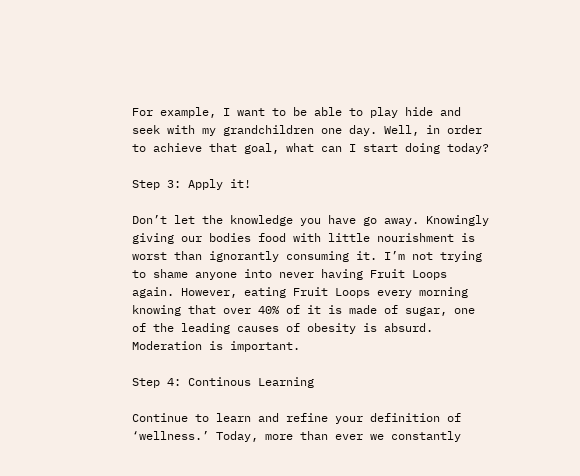For example, I want to be able to play hide and seek with my grandchildren one day. Well, in order to achieve that goal, what can I start doing today?

Step 3: Apply it!

Don’t let the knowledge you have go away. Knowingly giving our bodies food with little nourishment is worst than ignorantly consuming it. I’m not trying to shame anyone into never having Fruit Loops again. However, eating Fruit Loops every morning knowing that over 40% of it is made of sugar, one of the leading causes of obesity is absurd. Moderation is important.

Step 4: Continous Learning

Continue to learn and refine your definition of ‘wellness.’ Today, more than ever we constantly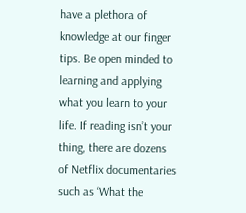have a plethora of knowledge at our finger tips. Be open minded to learning and applying what you learn to your life. If reading isn’t your thing, there are dozens of Netflix documentaries such as ‘What the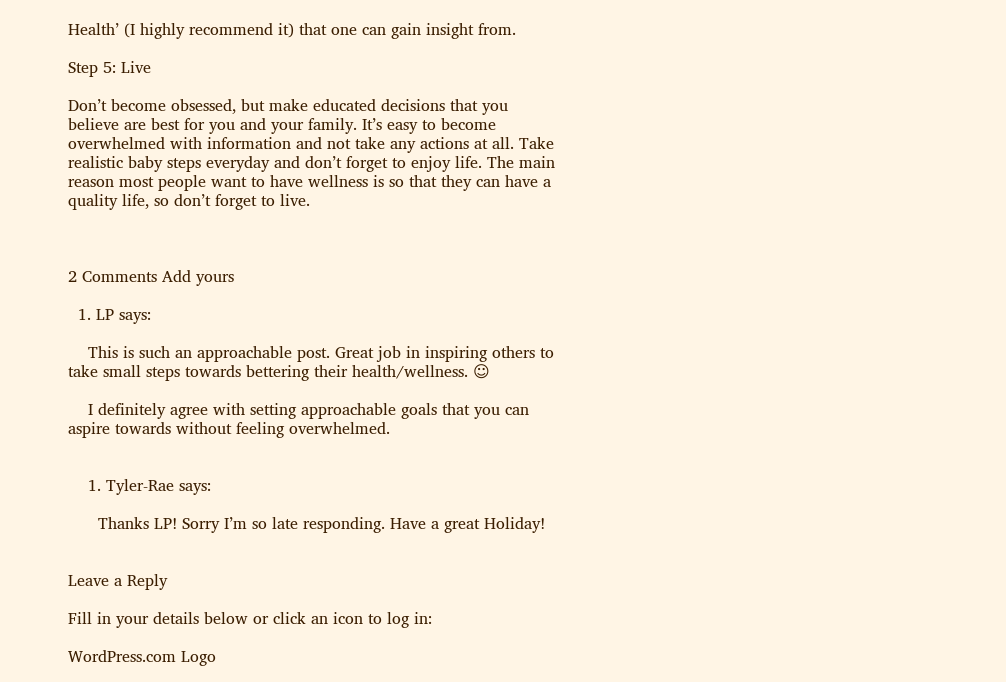Health’ (I highly recommend it) that one can gain insight from.

Step 5: Live

Don’t become obsessed, but make educated decisions that you believe are best for you and your family. It’s easy to become overwhelmed with information and not take any actions at all. Take realistic baby steps everyday and don’t forget to enjoy life. The main reason most people want to have wellness is so that they can have a quality life, so don’t forget to live.



2 Comments Add yours

  1. LP says:

    This is such an approachable post. Great job in inspiring others to take small steps towards bettering their health/wellness. ☺

    I definitely agree with setting approachable goals that you can aspire towards without feeling overwhelmed.


    1. Tyler-Rae says:

      Thanks LP! Sorry I’m so late responding. Have a great Holiday!


Leave a Reply

Fill in your details below or click an icon to log in:

WordPress.com Logo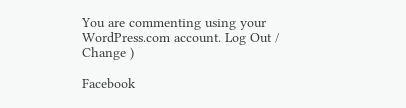You are commenting using your WordPress.com account. Log Out /  Change )

Facebook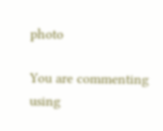photo

You are commenting using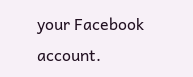your Facebook account.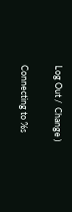Log Out /  Change )

Connecting to %s